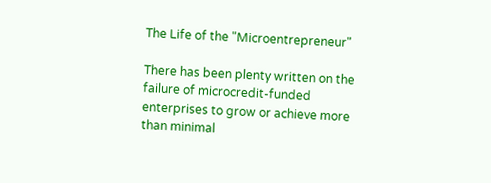The Life of the "Microentrepreneur"

There has been plenty written on the failure of microcredit-funded enterprises to grow or achieve more than minimal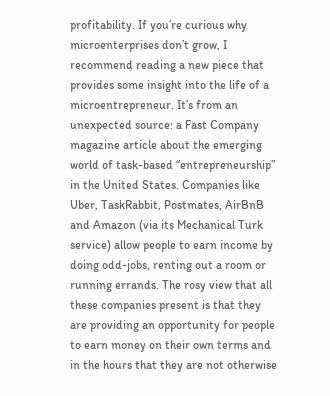profitability. If you’re curious why microenterprises don’t grow, I recommend reading a new piece that provides some insight into the life of a microentrepreneur. It’s from an unexpected source: a Fast Company magazine article about the emerging world of task-based “entrepreneurship” in the United States. Companies like Uber, TaskRabbit, Postmates, AirBnB and Amazon (via its Mechanical Turk service) allow people to earn income by doing odd-jobs, renting out a room or running errands. The rosy view that all these companies present is that they are providing an opportunity for people to earn money on their own terms and in the hours that they are not otherwise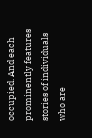occupied. And each prominently features stories of individuals who are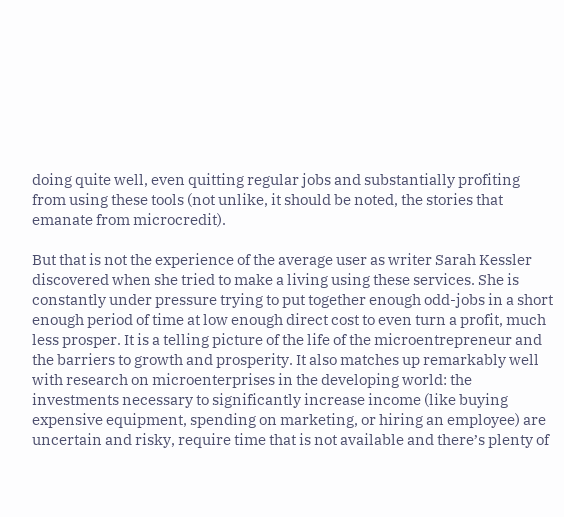doing quite well, even quitting regular jobs and substantially profiting from using these tools (not unlike, it should be noted, the stories that emanate from microcredit).

But that is not the experience of the average user as writer Sarah Kessler discovered when she tried to make a living using these services. She is constantly under pressure trying to put together enough odd-jobs in a short enough period of time at low enough direct cost to even turn a profit, much less prosper. It is a telling picture of the life of the microentrepreneur and the barriers to growth and prosperity. It also matches up remarkably well with research on microenterprises in the developing world: the investments necessary to significantly increase income (like buying expensive equipment, spending on marketing, or hiring an employee) are uncertain and risky, require time that is not available and there’s plenty of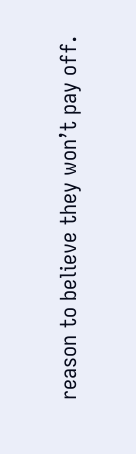reason to believe they won’t pay off.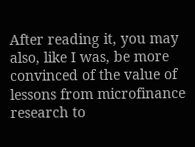After reading it, you may also, like I was, be more convinced of the value of lessons from microfinance research to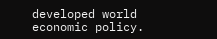developed world economic policy.